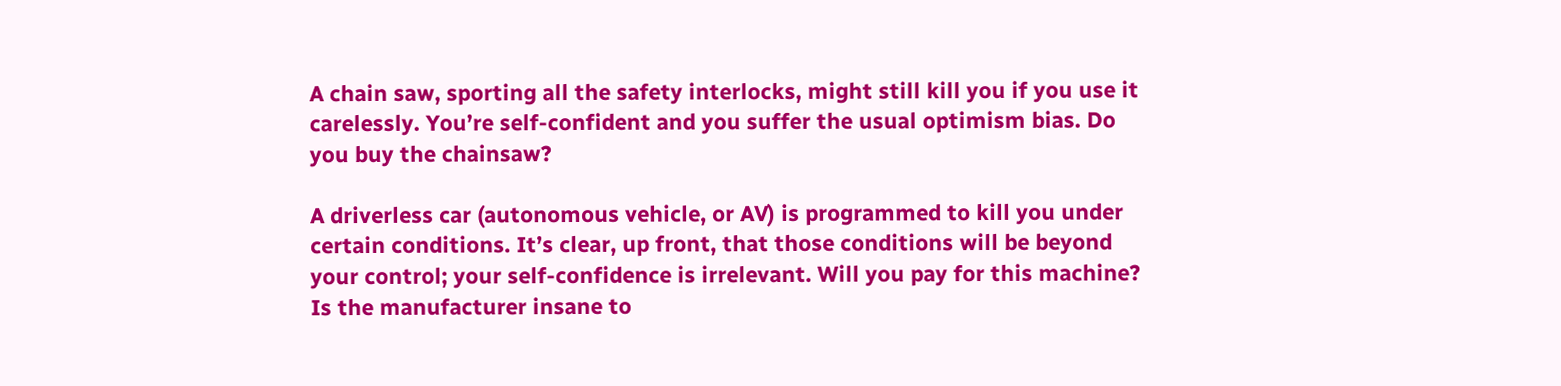A chain saw, sporting all the safety interlocks, might still kill you if you use it carelessly. You’re self-confident and you suffer the usual optimism bias. Do you buy the chainsaw?

A driverless car (autonomous vehicle, or AV) is programmed to kill you under certain conditions. It’s clear, up front, that those conditions will be beyond your control; your self-confidence is irrelevant. Will you pay for this machine? Is the manufacturer insane to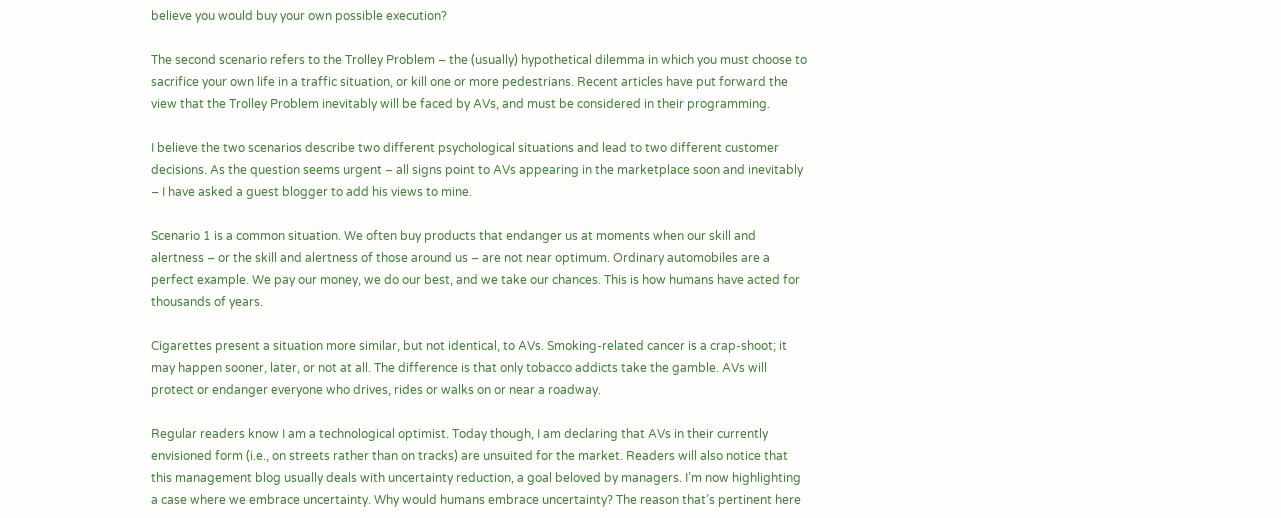believe you would buy your own possible execution?

The second scenario refers to the Trolley Problem – the (usually) hypothetical dilemma in which you must choose to sacrifice your own life in a traffic situation, or kill one or more pedestrians. Recent articles have put forward the view that the Trolley Problem inevitably will be faced by AVs, and must be considered in their programming.

I believe the two scenarios describe two different psychological situations and lead to two different customer decisions. As the question seems urgent – all signs point to AVs appearing in the marketplace soon and inevitably – I have asked a guest blogger to add his views to mine.

Scenario 1 is a common situation. We often buy products that endanger us at moments when our skill and alertness – or the skill and alertness of those around us – are not near optimum. Ordinary automobiles are a perfect example. We pay our money, we do our best, and we take our chances. This is how humans have acted for thousands of years.

Cigarettes present a situation more similar, but not identical, to AVs. Smoking-related cancer is a crap-shoot; it may happen sooner, later, or not at all. The difference is that only tobacco addicts take the gamble. AVs will protect or endanger everyone who drives, rides or walks on or near a roadway.

Regular readers know I am a technological optimist. Today though, I am declaring that AVs in their currently envisioned form (i.e., on streets rather than on tracks) are unsuited for the market. Readers will also notice that this management blog usually deals with uncertainty reduction, a goal beloved by managers. I’m now highlighting a case where we embrace uncertainty. Why would humans embrace uncertainty? The reason that’s pertinent here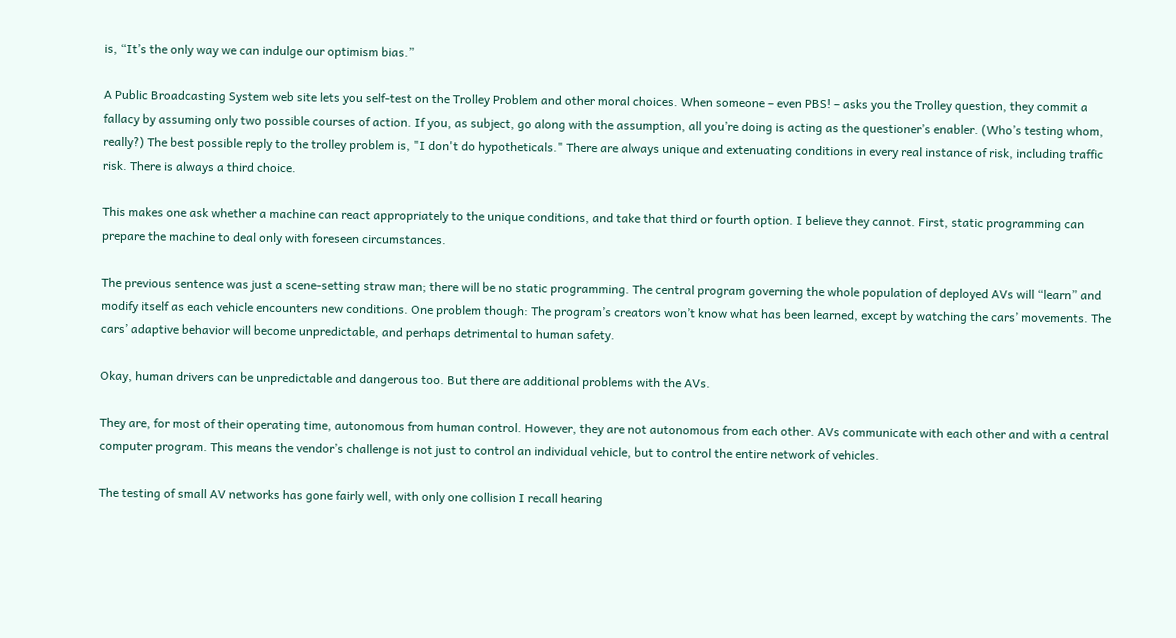is, “It’s the only way we can indulge our optimism bias.”

A Public Broadcasting System web site lets you self-test on the Trolley Problem and other moral choices. When someone – even PBS! – asks you the Trolley question, they commit a fallacy by assuming only two possible courses of action. If you, as subject, go along with the assumption, all you’re doing is acting as the questioner’s enabler. (Who’s testing whom, really?) The best possible reply to the trolley problem is, "I don't do hypotheticals." There are always unique and extenuating conditions in every real instance of risk, including traffic risk. There is always a third choice.

This makes one ask whether a machine can react appropriately to the unique conditions, and take that third or fourth option. I believe they cannot. First, static programming can prepare the machine to deal only with foreseen circumstances.

The previous sentence was just a scene-setting straw man; there will be no static programming. The central program governing the whole population of deployed AVs will “learn” and modify itself as each vehicle encounters new conditions. One problem though: The program’s creators won’t know what has been learned, except by watching the cars’ movements. The cars’ adaptive behavior will become unpredictable, and perhaps detrimental to human safety.

Okay, human drivers can be unpredictable and dangerous too. But there are additional problems with the AVs.

They are, for most of their operating time, autonomous from human control. However, they are not autonomous from each other. AVs communicate with each other and with a central computer program. This means the vendor’s challenge is not just to control an individual vehicle, but to control the entire network of vehicles.

The testing of small AV networks has gone fairly well, with only one collision I recall hearing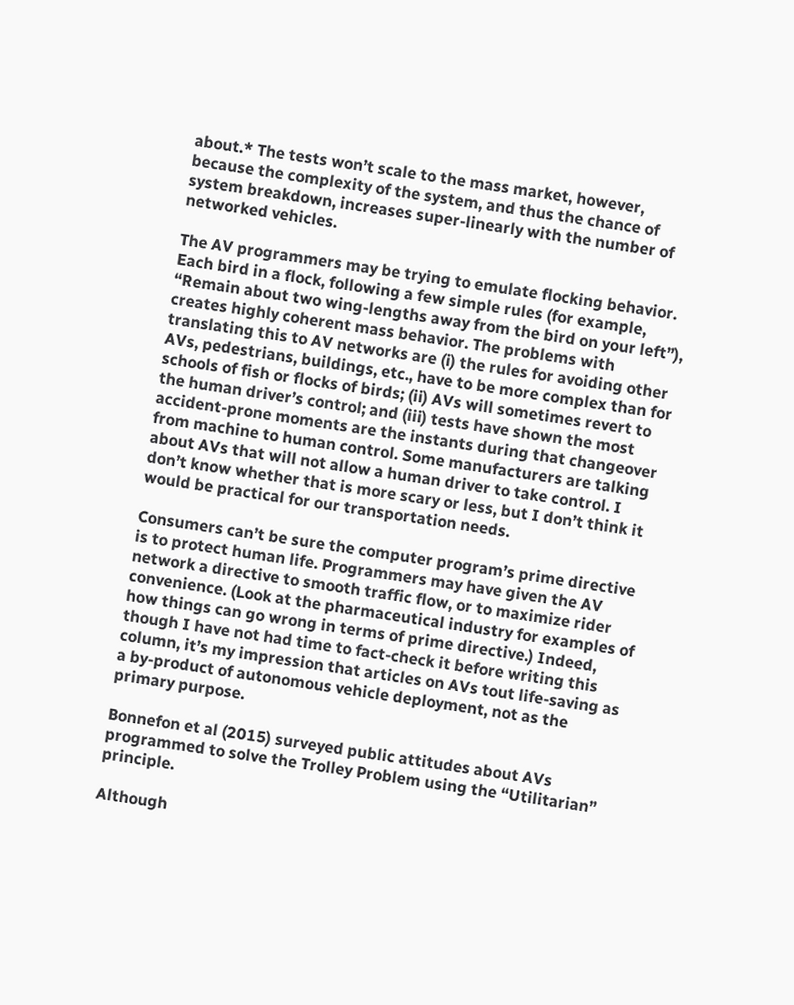about.* The tests won’t scale to the mass market, however, because the complexity of the system, and thus the chance of system breakdown, increases super-linearly with the number of networked vehicles.

The AV programmers may be trying to emulate flocking behavior. Each bird in a flock, following a few simple rules (for example, “Remain about two wing-lengths away from the bird on your left”), creates highly coherent mass behavior. The problems with translating this to AV networks are (i) the rules for avoiding other AVs, pedestrians, buildings, etc., have to be more complex than for schools of fish or flocks of birds; (ii) AVs will sometimes revert to the human driver’s control; and (iii) tests have shown the most accident-prone moments are the instants during that changeover from machine to human control. Some manufacturers are talking about AVs that will not allow a human driver to take control. I don’t know whether that is more scary or less, but I don’t think it would be practical for our transportation needs.

Consumers can’t be sure the computer program’s prime directive is to protect human life. Programmers may have given the AV network a directive to smooth traffic flow, or to maximize rider convenience. (Look at the pharmaceutical industry for examples of how things can go wrong in terms of prime directive.) Indeed, though I have not had time to fact-check it before writing this column, it’s my impression that articles on AVs tout life-saving as a by-product of autonomous vehicle deployment, not as the primary purpose.

Bonnefon et al (2015) surveyed public attitudes about AVs programmed to solve the Trolley Problem using the “Utilitarian” principle.

Although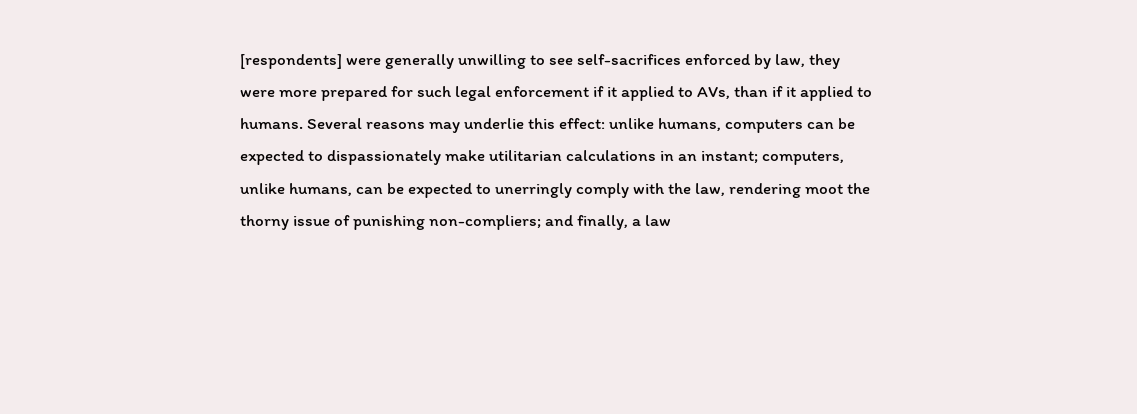[respondents] were generally unwilling to see self-sacrifices enforced by law, they were more prepared for such legal enforcement if it applied to AVs, than if it applied to humans. Several reasons may underlie this effect: unlike humans, computers can be expected to dispassionately make utilitarian calculations in an instant; computers, unlike humans, can be expected to unerringly comply with the law, rendering moot the thorny issue of punishing non-compliers; and finally, a law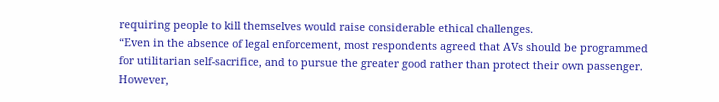requiring people to kill themselves would raise considerable ethical challenges.
“Even in the absence of legal enforcement, most respondents agreed that AVs should be programmed for utilitarian self-sacrifice, and to pursue the greater good rather than protect their own passenger. However,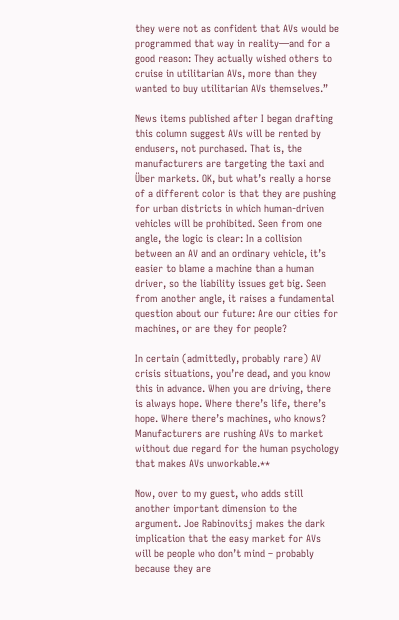they were not as confident that AVs would be programmed that way in reality—and for a good reason: They actually wished others to cruise in utilitarian AVs, more than they wanted to buy utilitarian AVs themselves.”

News items published after I began drafting this column suggest AVs will be rented by endusers, not purchased. That is, the manufacturers are targeting the taxi and Über markets. OK, but what’s really a horse of a different color is that they are pushing for urban districts in which human-driven vehicles will be prohibited. Seen from one angle, the logic is clear: In a collision between an AV and an ordinary vehicle, it’s easier to blame a machine than a human driver, so the liability issues get big. Seen from another angle, it raises a fundamental question about our future: Are our cities for machines, or are they for people?

In certain (admittedly, probably rare) AV crisis situations, you’re dead, and you know this in advance. When you are driving, there is always hope. Where there’s life, there’s hope. Where there’s machines, who knows? Manufacturers are rushing AVs to market without due regard for the human psychology that makes AVs unworkable.**

Now, over to my guest, who adds still another important dimension to the argument. Joe Rabinovitsj makes the dark implication that the easy market for AVs will be people who don’t mind – probably because they are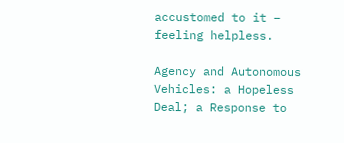accustomed to it – feeling helpless.

Agency and Autonomous Vehicles: a Hopeless Deal; a Response to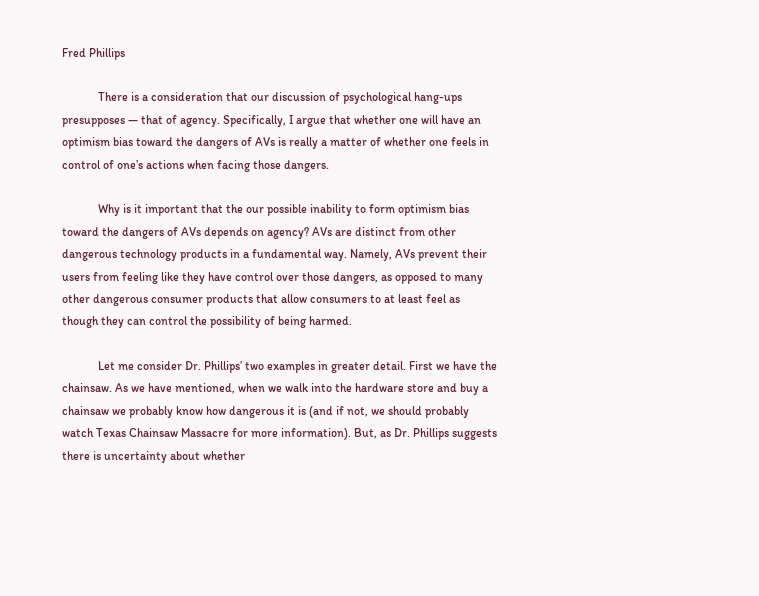Fred Phillips

            There is a consideration that our discussion of psychological hang-ups presupposes — that of agency. Specifically, I argue that whether one will have an optimism bias toward the dangers of AVs is really a matter of whether one feels in control of one’s actions when facing those dangers.

            Why is it important that the our possible inability to form optimism bias toward the dangers of AVs depends on agency? AVs are distinct from other dangerous technology products in a fundamental way. Namely, AVs prevent their users from feeling like they have control over those dangers, as opposed to many other dangerous consumer products that allow consumers to at least feel as though they can control the possibility of being harmed.

            Let me consider Dr. Phillips’ two examples in greater detail. First we have the chainsaw. As we have mentioned, when we walk into the hardware store and buy a chainsaw we probably know how dangerous it is (and if not, we should probably watch Texas Chainsaw Massacre for more information). But, as Dr. Phillips suggests there is uncertainty about whether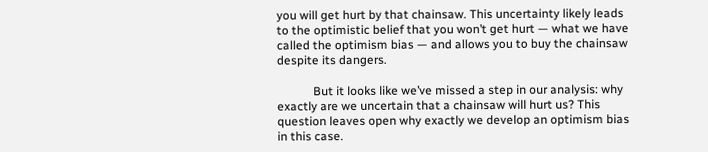you will get hurt by that chainsaw. This uncertainty likely leads to the optimistic belief that you won’t get hurt — what we have called the optimism bias — and allows you to buy the chainsaw despite its dangers.

            But it looks like we’ve missed a step in our analysis: why exactly are we uncertain that a chainsaw will hurt us? This question leaves open why exactly we develop an optimism bias in this case.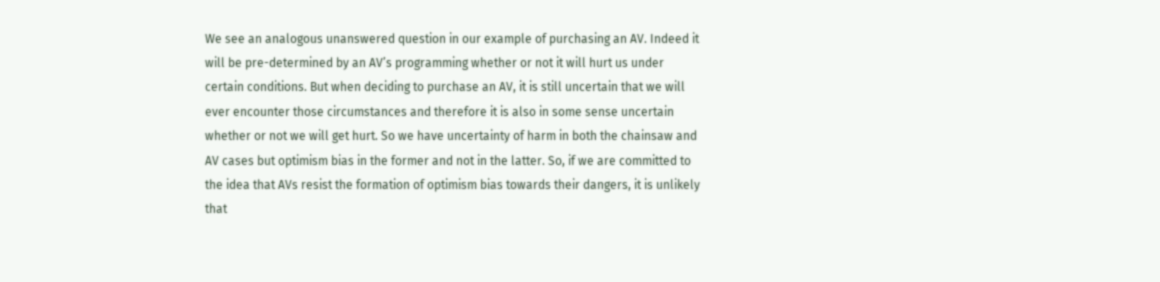We see an analogous unanswered question in our example of purchasing an AV. Indeed it will be pre-determined by an AV’s programming whether or not it will hurt us under certain conditions. But when deciding to purchase an AV, it is still uncertain that we will ever encounter those circumstances and therefore it is also in some sense uncertain whether or not we will get hurt. So we have uncertainty of harm in both the chainsaw and AV cases but optimism bias in the former and not in the latter. So, if we are committed to the idea that AVs resist the formation of optimism bias towards their dangers, it is unlikely that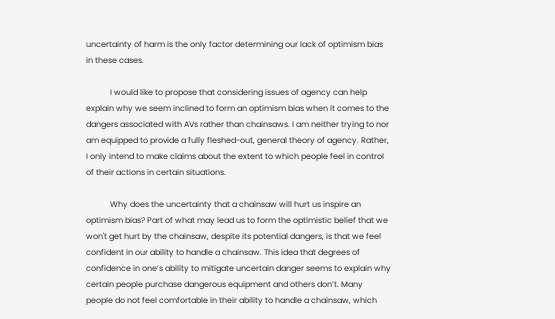uncertainty of harm is the only factor determining our lack of optimism bias in these cases.

            I would like to propose that considering issues of agency can help explain why we seem inclined to form an optimism bias when it comes to the dangers associated with AVs rather than chainsaws. I am neither trying to nor am equipped to provide a fully fleshed-out, general theory of agency. Rather, I only intend to make claims about the extent to which people feel in control of their actions in certain situations.

            Why does the uncertainty that a chainsaw will hurt us inspire an optimism bias? Part of what may lead us to form the optimistic belief that we won't get hurt by the chainsaw, despite its potential dangers, is that we feel confident in our ability to handle a chainsaw. This idea that degrees of confidence in one’s ability to mitigate uncertain danger seems to explain why certain people purchase dangerous equipment and others don’t. Many people do not feel comfortable in their ability to handle a chainsaw, which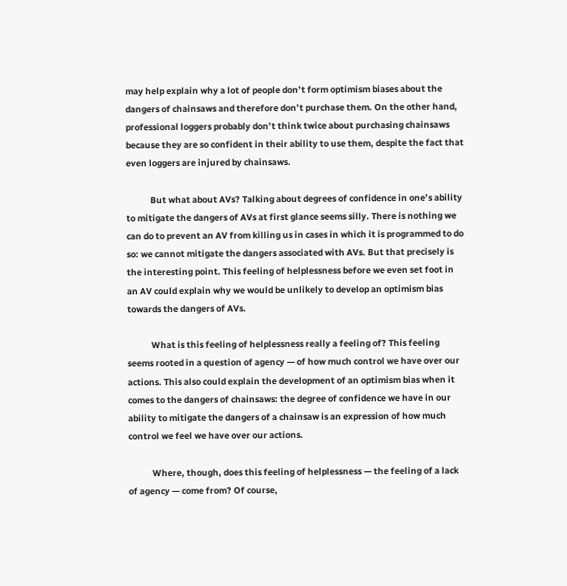may help explain why a lot of people don’t form optimism biases about the dangers of chainsaws and therefore don’t purchase them. On the other hand, professional loggers probably don’t think twice about purchasing chainsaws because they are so confident in their ability to use them, despite the fact that even loggers are injured by chainsaws.

            But what about AVs? Talking about degrees of confidence in one’s ability to mitigate the dangers of AVs at first glance seems silly. There is nothing we can do to prevent an AV from killing us in cases in which it is programmed to do so: we cannot mitigate the dangers associated with AVs. But that precisely is the interesting point. This feeling of helplessness before we even set foot in an AV could explain why we would be unlikely to develop an optimism bias towards the dangers of AVs.

            What is this feeling of helplessness really a feeling of? This feeling seems rooted in a question of agency — of how much control we have over our actions. This also could explain the development of an optimism bias when it comes to the dangers of chainsaws: the degree of confidence we have in our ability to mitigate the dangers of a chainsaw is an expression of how much control we feel we have over our actions.

            Where, though, does this feeling of helplessness — the feeling of a lack of agency — come from? Of course,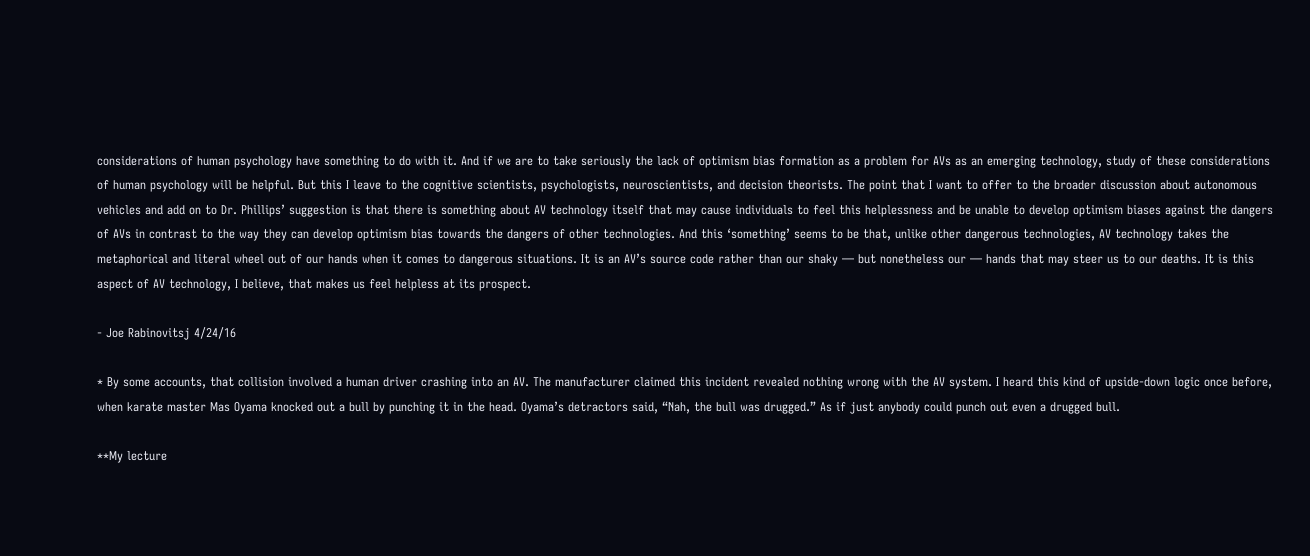considerations of human psychology have something to do with it. And if we are to take seriously the lack of optimism bias formation as a problem for AVs as an emerging technology, study of these considerations of human psychology will be helpful. But this I leave to the cognitive scientists, psychologists, neuroscientists, and decision theorists. The point that I want to offer to the broader discussion about autonomous vehicles and add on to Dr. Phillips’ suggestion is that there is something about AV technology itself that may cause individuals to feel this helplessness and be unable to develop optimism biases against the dangers of AVs in contrast to the way they can develop optimism bias towards the dangers of other technologies. And this ‘something’ seems to be that, unlike other dangerous technologies, AV technology takes the metaphorical and literal wheel out of our hands when it comes to dangerous situations. It is an AV’s source code rather than our shaky — but nonetheless our — hands that may steer us to our deaths. It is this aspect of AV technology, I believe, that makes us feel helpless at its prospect.

- Joe Rabinovitsj 4/24/16

* By some accounts, that collision involved a human driver crashing into an AV. The manufacturer claimed this incident revealed nothing wrong with the AV system. I heard this kind of upside-down logic once before, when karate master Mas Oyama knocked out a bull by punching it in the head. Oyama’s detractors said, “Nah, the bull was drugged.” As if just anybody could punch out even a drugged bull.

**My lecture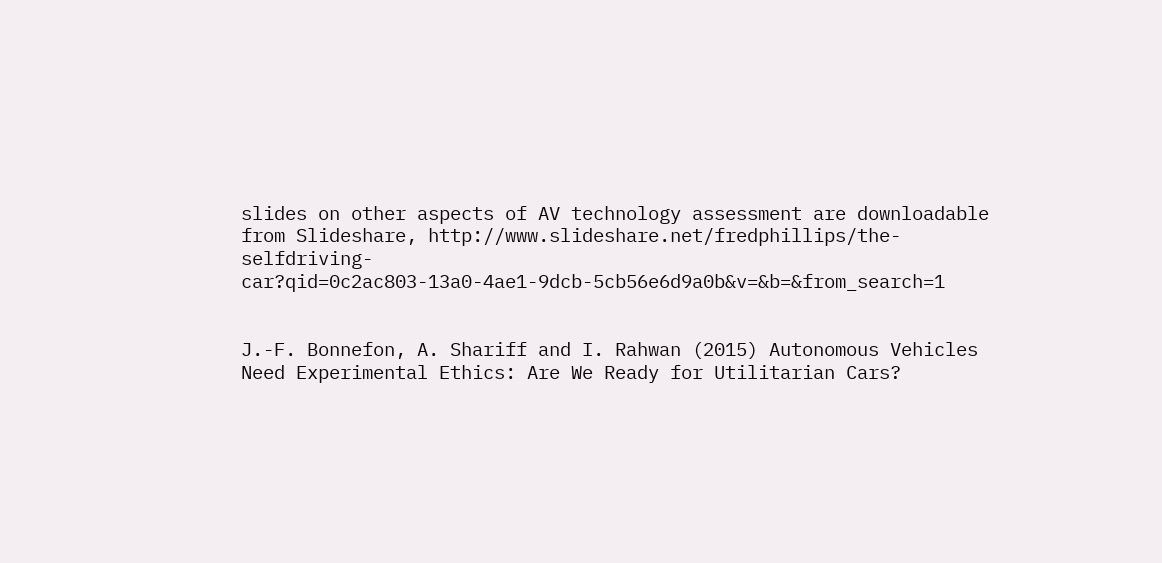slides on other aspects of AV technology assessment are downloadable from Slideshare, http://www.slideshare.net/fredphillips/the-selfdriving-car?qid=0c2ac803-13a0-4ae1-9dcb-5cb56e6d9a0b&v=&b=&from_search=1


J.-F. Bonnefon, A. Shariff and I. Rahwan (2015) Autonomous Vehicles Need Experimental Ethics: Are We Ready for Utilitarian Cars?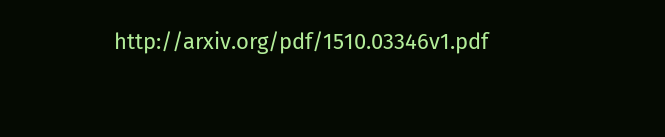http://arxiv.org/pdf/1510.03346v1.pdf